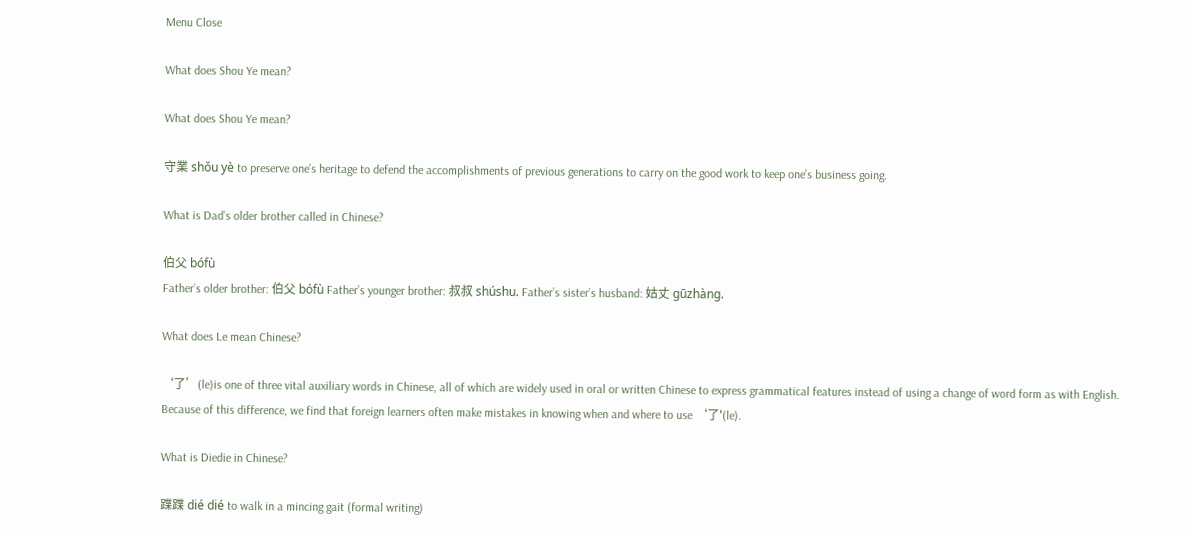Menu Close

What does Shou Ye mean?

What does Shou Ye mean?

守業 shǒu yè to preserve one’s heritage to defend the accomplishments of previous generations to carry on the good work to keep one’s business going.

What is Dad’s older brother called in Chinese?

伯父 bófù
Father’s older brother: 伯父 bófù Father’s younger brother: 叔叔 shúshu. Father’s sister’s husband: 姑丈 gūzhàng.

What does Le mean Chinese?

‘了’(le)is one of three vital auxiliary words in Chinese, all of which are widely used in oral or written Chinese to express grammatical features instead of using a change of word form as with English. Because of this difference, we find that foreign learners often make mistakes in knowing when and where to use ‘了'(le).

What is Diedie in Chinese?

蹀蹀 dié dié to walk in a mincing gait (formal writing)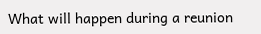What will happen during a reunion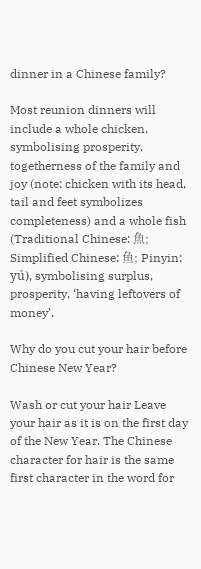dinner in a Chinese family?

Most reunion dinners will include a whole chicken, symbolising prosperity, togetherness of the family and joy (note: chicken with its head, tail and feet symbolizes completeness) and a whole fish (Traditional Chinese: 魚; Simplified Chinese: 鱼; Pinyin: yú), symbolising surplus, prosperity, ‘having leftovers of money’.

Why do you cut your hair before Chinese New Year?

Wash or cut your hair Leave your hair as it is on the first day of the New Year. The Chinese character for hair is the same first character in the word for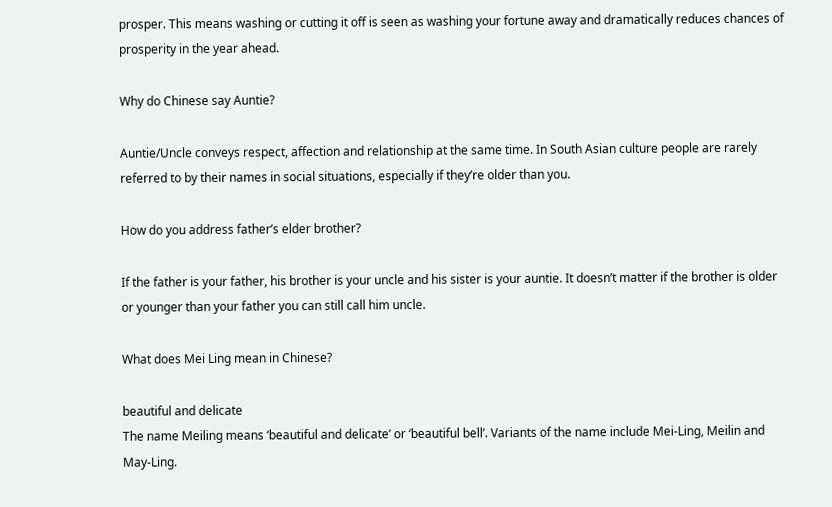prosper. This means washing or cutting it off is seen as washing your fortune away and dramatically reduces chances of prosperity in the year ahead.

Why do Chinese say Auntie?

Auntie/Uncle conveys respect, affection and relationship at the same time. In South Asian culture people are rarely referred to by their names in social situations, especially if they’re older than you.

How do you address father’s elder brother?

If the father is your father, his brother is your uncle and his sister is your auntie. It doesn’t matter if the brother is older or younger than your father you can still call him uncle.

What does Mei Ling mean in Chinese?

beautiful and delicate
The name Meiling means ‘beautiful and delicate’ or ‘beautiful bell’. Variants of the name include Mei-Ling, Meilin and May-Ling.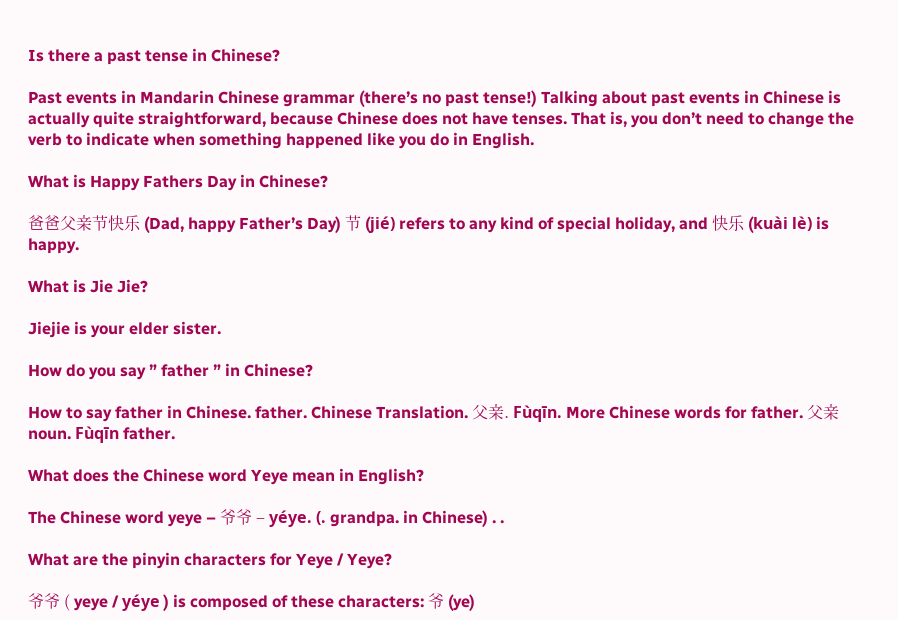Is there a past tense in Chinese?

Past events in Mandarin Chinese grammar (there’s no past tense!) Talking about past events in Chinese is actually quite straightforward, because Chinese does not have tenses. That is, you don’t need to change the verb to indicate when something happened like you do in English.

What is Happy Fathers Day in Chinese?

爸爸父亲节快乐 (Dad, happy Father’s Day) 节 (jié) refers to any kind of special holiday, and 快乐 (kuài lè) is happy.

What is Jie Jie?

Jiejie is your elder sister.

How do you say ” father ” in Chinese?

How to say father in Chinese. father. Chinese Translation. 父亲. Fùqīn. More Chinese words for father. 父亲 noun. Fùqīn father.

What does the Chinese word Yeye mean in English?

The Chinese word yeye – 爷爷 – yéye. (. grandpa. in Chinese) . .

What are the pinyin characters for Yeye / Yeye?

爷爷 ( yeye / yéye ) is composed of these characters: 爷 (ye)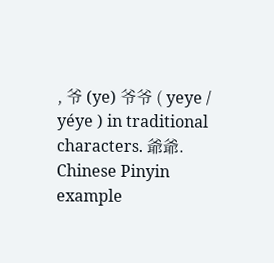, 爷 (ye) 爷爷 ( yeye / yéye ) in traditional characters. 爺爺. Chinese Pinyin example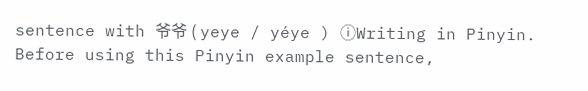sentence with 爷爷 ( yeye / yéye ) ⓘWriting in Pinyin. Before using this Pinyin example sentence,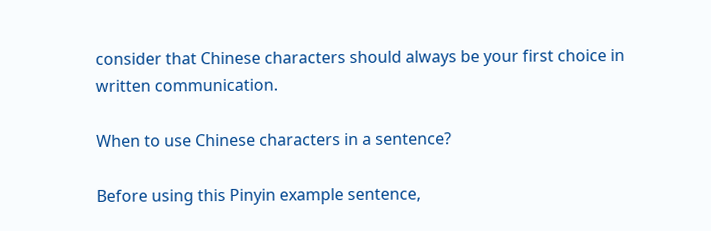consider that Chinese characters should always be your first choice in written communication.

When to use Chinese characters in a sentence?

Before using this Pinyin example sentence,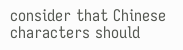consider that Chinese characters should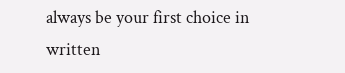always be your first choice in written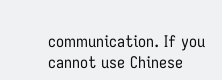communication. If you cannot use Chinese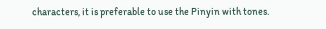characters, it is preferable to use the Pinyin with tones.